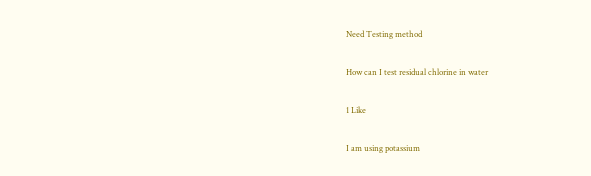Need Testing method

How can I test residual chlorine in water

1 Like

I am using potassium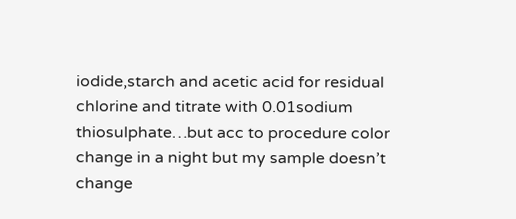iodide,starch and acetic acid for residual chlorine and titrate with 0.01sodium thiosulphate…but acc to procedure color change in a night but my sample doesn’t change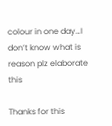colour in one day…I don’t know what is reason plz elaborate this

Thanks for this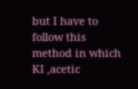but I have to follow this method in which KI ,acetic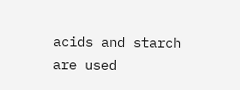acids and starch are used